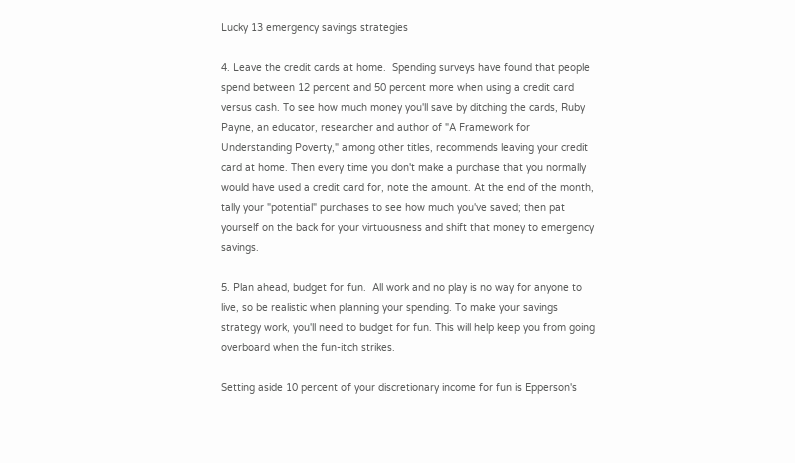Lucky 13 emergency savings strategies

4. Leave the credit cards at home.  Spending surveys have found that people spend between 12 percent and 50 percent more when using a credit card versus cash. To see how much money you'll save by ditching the cards, Ruby Payne, an educator, researcher and author of "A Framework for Understanding Poverty," among other titles, recommends leaving your credit card at home. Then every time you don't make a purchase that you normally would have used a credit card for, note the amount. At the end of the month, tally your "potential" purchases to see how much you've saved; then pat yourself on the back for your virtuousness and shift that money to emergency savings.

5. Plan ahead, budget for fun.  All work and no play is no way for anyone to live, so be realistic when planning your spending. To make your savings strategy work, you'll need to budget for fun. This will help keep you from going overboard when the fun-itch strikes.

Setting aside 10 percent of your discretionary income for fun is Epperson's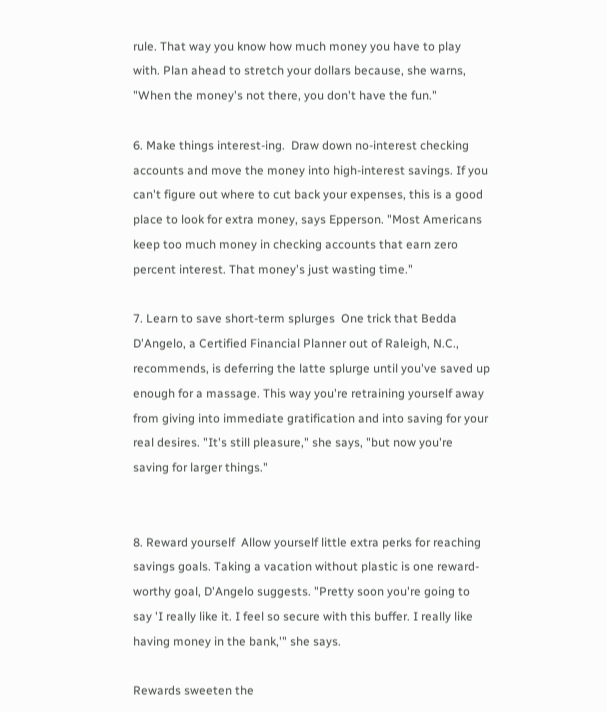rule. That way you know how much money you have to play with. Plan ahead to stretch your dollars because, she warns, "When the money's not there, you don't have the fun."

6. Make things interest-ing.  Draw down no-interest checking accounts and move the money into high-interest savings. If you can't figure out where to cut back your expenses, this is a good place to look for extra money, says Epperson. "Most Americans keep too much money in checking accounts that earn zero percent interest. That money's just wasting time."

7. Learn to save short-term splurges  One trick that Bedda D'Angelo, a Certified Financial Planner out of Raleigh, N.C., recommends, is deferring the latte splurge until you've saved up enough for a massage. This way you're retraining yourself away from giving into immediate gratification and into saving for your real desires. "It's still pleasure," she says, "but now you're saving for larger things."


8. Reward yourself  Allow yourself little extra perks for reaching savings goals. Taking a vacation without plastic is one reward-worthy goal, D'Angelo suggests. "Pretty soon you're going to say 'I really like it. I feel so secure with this buffer. I really like having money in the bank,'" she says.

Rewards sweeten the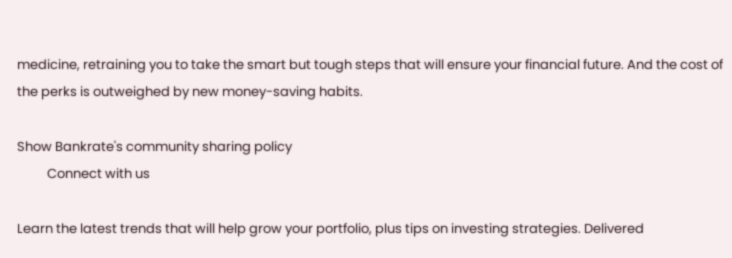medicine, retraining you to take the smart but tough steps that will ensure your financial future. And the cost of the perks is outweighed by new money-saving habits.

Show Bankrate's community sharing policy
          Connect with us

Learn the latest trends that will help grow your portfolio, plus tips on investing strategies. Delivered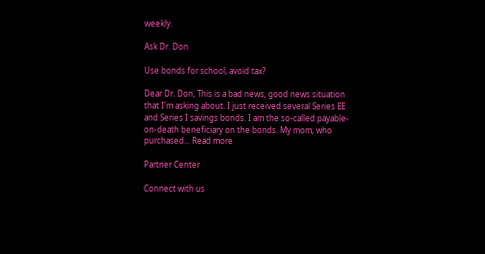weekly.

Ask Dr. Don

Use bonds for school, avoid tax?

Dear Dr. Don, This is a bad news, good news situation that I'm asking about. I just received several Series EE and Series I savings bonds. I am the so-called payable-on-death beneficiary on the bonds. My mom, who purchased... Read more

Partner Center

Connect with us